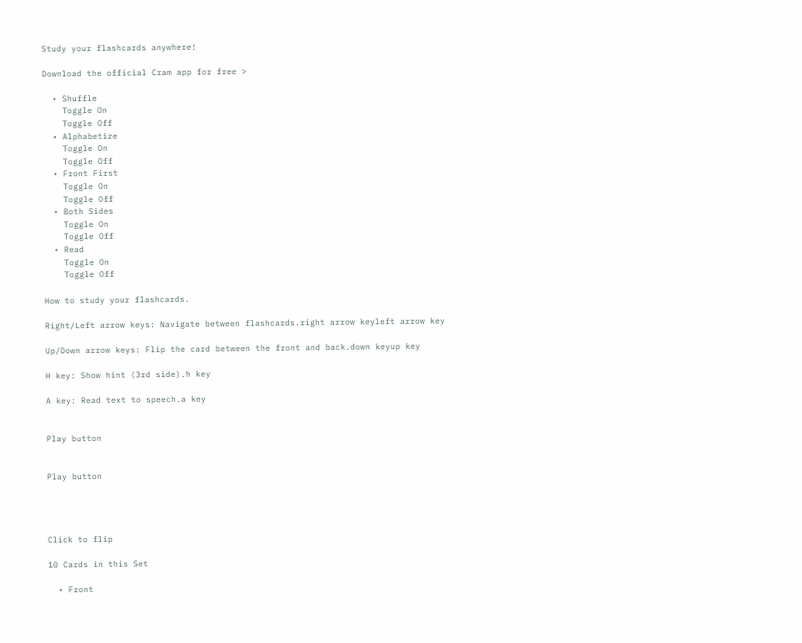Study your flashcards anywhere!

Download the official Cram app for free >

  • Shuffle
    Toggle On
    Toggle Off
  • Alphabetize
    Toggle On
    Toggle Off
  • Front First
    Toggle On
    Toggle Off
  • Both Sides
    Toggle On
    Toggle Off
  • Read
    Toggle On
    Toggle Off

How to study your flashcards.

Right/Left arrow keys: Navigate between flashcards.right arrow keyleft arrow key

Up/Down arrow keys: Flip the card between the front and back.down keyup key

H key: Show hint (3rd side).h key

A key: Read text to speech.a key


Play button


Play button




Click to flip

10 Cards in this Set

  • Front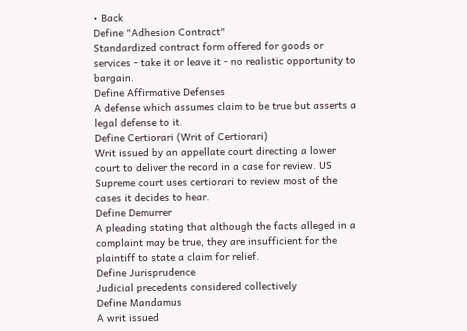• Back
Define "Adhesion Contract"
Standardized contract form offered for goods or services - take it or leave it - no realistic opportunity to bargain.
Define Affirmative Defenses
A defense which assumes claim to be true but asserts a legal defense to it.
Define Certiorari (Writ of Certiorari)
Writ issued by an appellate court directing a lower court to deliver the record in a case for review. US Supreme court uses certiorari to review most of the cases it decides to hear.
Define Demurrer
A pleading stating that although the facts alleged in a complaint may be true, they are insufficient for the plaintiff to state a claim for relief.
Define Jurisprudence
Judicial precedents considered collectively
Define Mandamus
A writ issued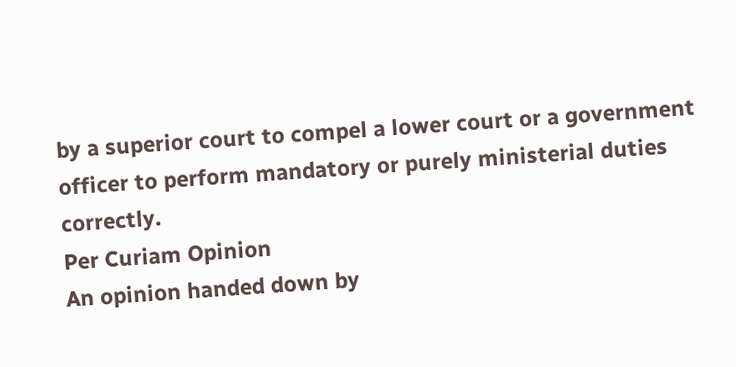by a superior court to compel a lower court or a government officer to perform mandatory or purely ministerial duties correctly.
Per Curiam Opinion
An opinion handed down by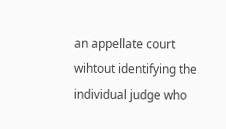an appellate court wihtout identifying the individual judge who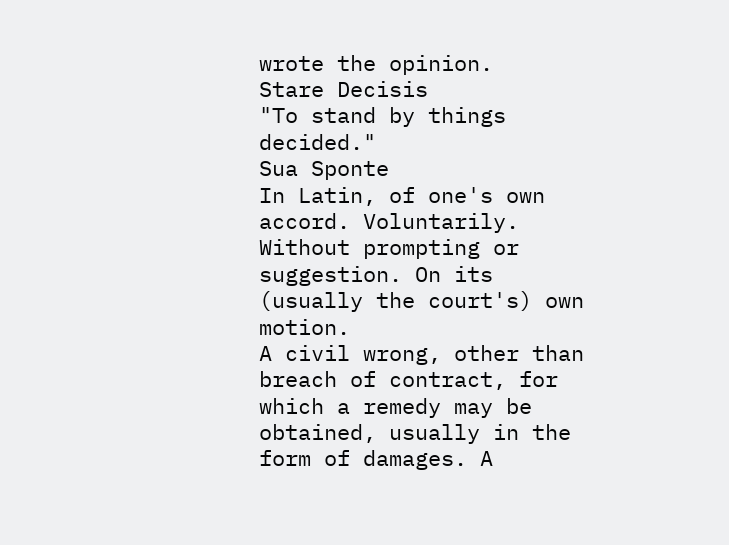wrote the opinion.
Stare Decisis
"To stand by things decided."
Sua Sponte
In Latin, of one's own accord. Voluntarily. Without prompting or suggestion. On its (usually the court's) own motion.
A civil wrong, other than breach of contract, for which a remedy may be obtained, usually in the form of damages. A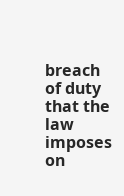breach of duty that the law imposes on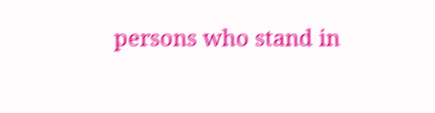persons who stand in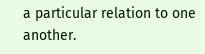a particular relation to one another.